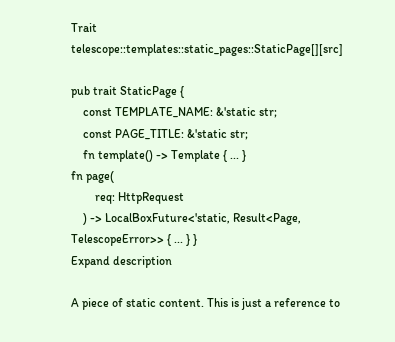Trait telescope::templates::static_pages::StaticPage[][src]

pub trait StaticPage {
    const TEMPLATE_NAME: &'static str;
    const PAGE_TITLE: &'static str;
    fn template() -> Template { ... }
fn page(
        req: HttpRequest
    ) -> LocalBoxFuture<'static, Result<Page, TelescopeError>> { ... } }
Expand description

A piece of static content. This is just a reference to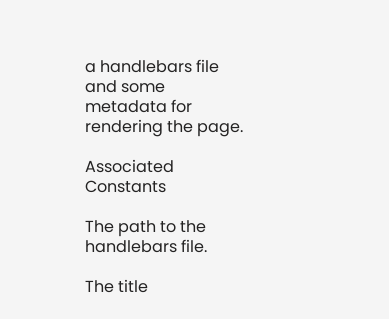a handlebars file and some metadata for rendering the page.

Associated Constants

The path to the handlebars file.

The title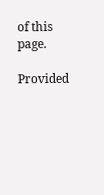of this page.

Provided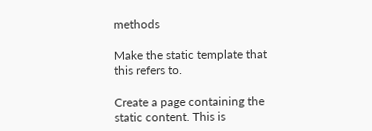methods

Make the static template that this refers to.

Create a page containing the static content. This is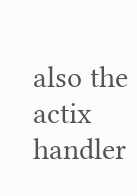also the actix handler